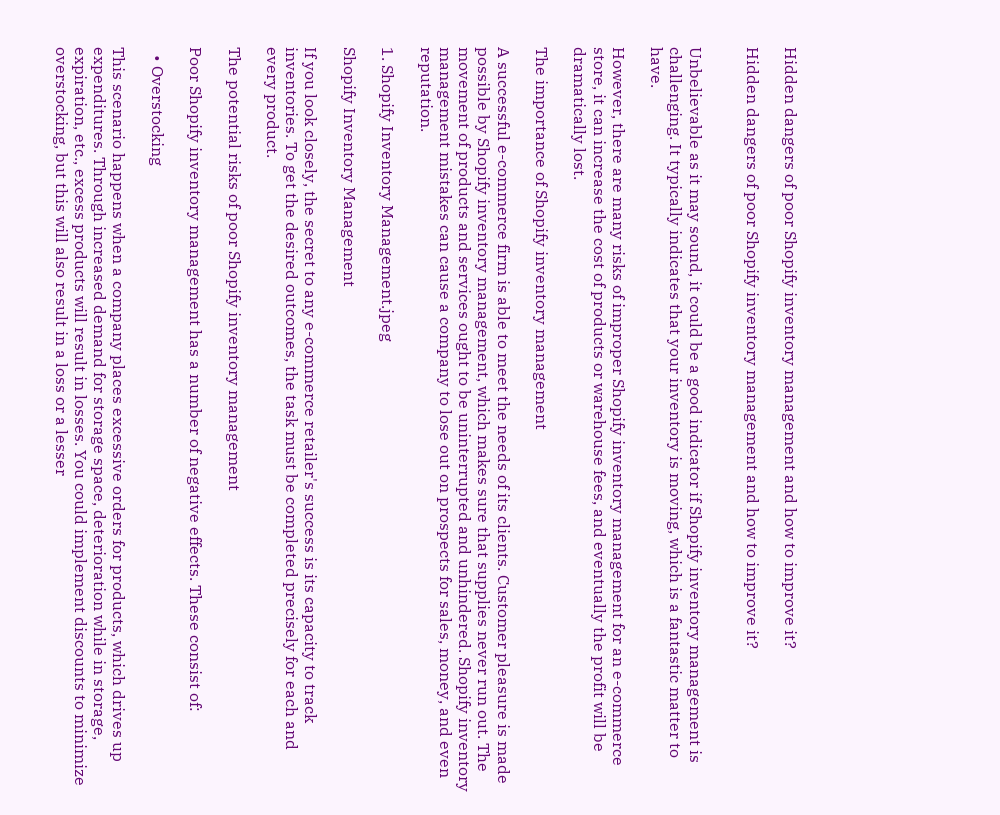Hidden dangers of poor Shopify inventory management and how to improve it?

Hidden dangers of poor Shopify inventory management and how to improve it?


Unbelievable as it may sound, it could be a good indicator if Shopify inventory management is challenging. It typically indicates that your inventory is moving, which is a fantastic matter to have.

However, there are many risks of improper Shopify inventory management for an e-commerce store, it can increase the cost of products or warehouse fees, and eventually the profit will be dramatically lost.

The importance of Shopify inventory management

A successful e-commerce firm is able to meet the needs of its clients. Customer pleasure is made possible by Shopify inventory management, which makes sure that supplies never run out. The movement of products and services ought to be uninterrupted and unhindered. Shopify inventory management mistakes can cause a company to lose out on prospects for sales, money, and even reputation.

1. Shopify Inventory Management.jpeg

Shopify Inventory Management

If you look closely, the secret to any e-commerce retailer's success is its capacity to track inventories. To get the desired outcomes, the task must be completed precisely for each and every product.

The potential risks of poor Shopify inventory management

Poor Shopify inventory management has a number of negative effects. These consist of:

  • Overstocking

This scenario happens when a company places excessive orders for products, which drives up expenditures. Through increased demand for storage space, deterioration while in storage, expiration, etc., excess products will result in losses. You could implement discounts to minimize overstocking, but this will also result in a loss or a lesser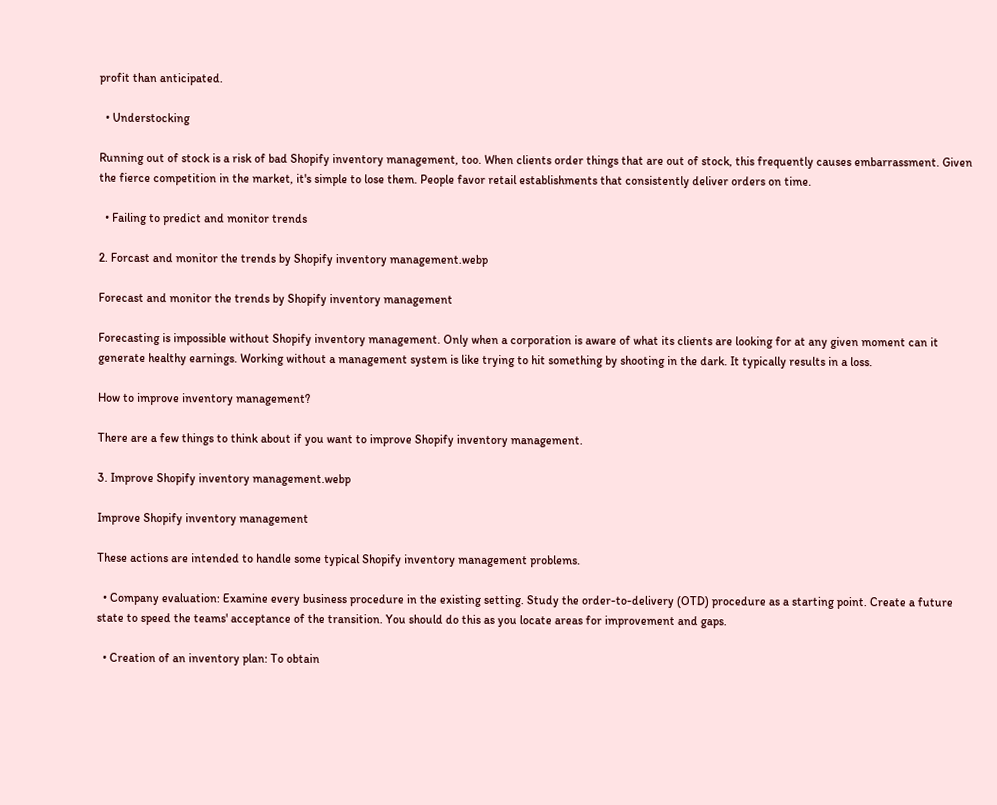profit than anticipated.

  • Understocking

Running out of stock is a risk of bad Shopify inventory management, too. When clients order things that are out of stock, this frequently causes embarrassment. Given the fierce competition in the market, it's simple to lose them. People favor retail establishments that consistently deliver orders on time.

  • Failing to predict and monitor trends

2. Forcast and monitor the trends by Shopify inventory management.webp

Forecast and monitor the trends by Shopify inventory management

Forecasting is impossible without Shopify inventory management. Only when a corporation is aware of what its clients are looking for at any given moment can it generate healthy earnings. Working without a management system is like trying to hit something by shooting in the dark. It typically results in a loss.

How to improve inventory management?

There are a few things to think about if you want to improve Shopify inventory management.

3. Improve Shopify inventory management.webp

Improve Shopify inventory management

These actions are intended to handle some typical Shopify inventory management problems.

  • Company evaluation: Examine every business procedure in the existing setting. Study the order-to-delivery (OTD) procedure as a starting point. Create a future state to speed the teams' acceptance of the transition. You should do this as you locate areas for improvement and gaps.

  • Creation of an inventory plan: To obtain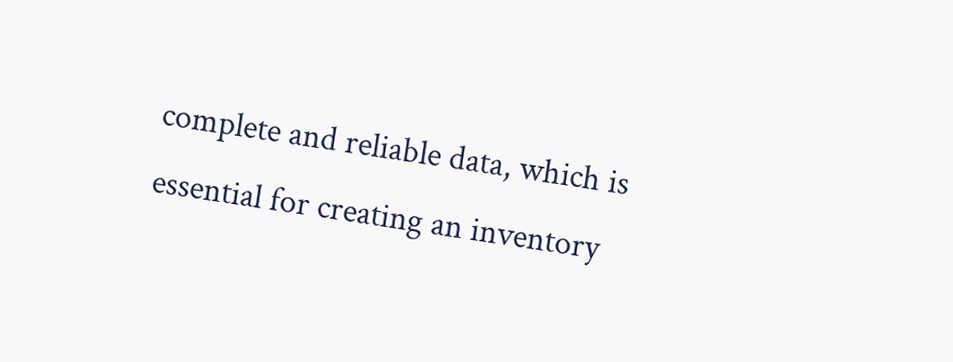complete and reliable data, which is essential for creating an inventory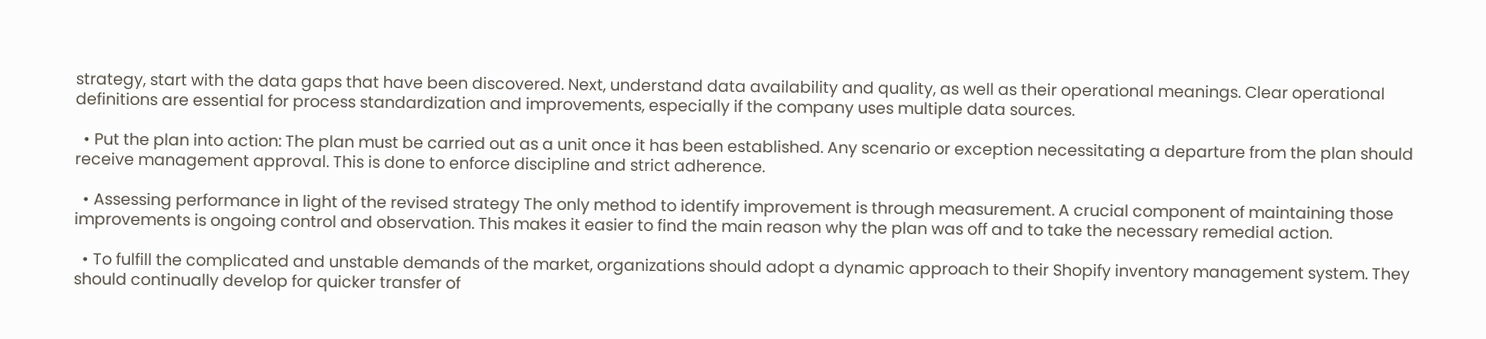strategy, start with the data gaps that have been discovered. Next, understand data availability and quality, as well as their operational meanings. Clear operational definitions are essential for process standardization and improvements, especially if the company uses multiple data sources.

  • Put the plan into action: The plan must be carried out as a unit once it has been established. Any scenario or exception necessitating a departure from the plan should receive management approval. This is done to enforce discipline and strict adherence.

  • Assessing performance in light of the revised strategy The only method to identify improvement is through measurement. A crucial component of maintaining those improvements is ongoing control and observation. This makes it easier to find the main reason why the plan was off and to take the necessary remedial action.

  • To fulfill the complicated and unstable demands of the market, organizations should adopt a dynamic approach to their Shopify inventory management system. They should continually develop for quicker transfer of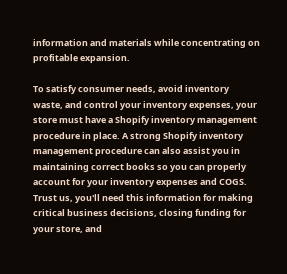information and materials while concentrating on profitable expansion.

To satisfy consumer needs, avoid inventory waste, and control your inventory expenses, your store must have a Shopify inventory management procedure in place. A strong Shopify inventory management procedure can also assist you in maintaining correct books so you can properly account for your inventory expenses and COGS. Trust us, you'll need this information for making critical business decisions, closing funding for your store, and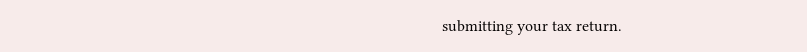submitting your tax return.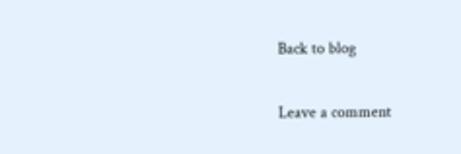Back to blog

Leave a comment